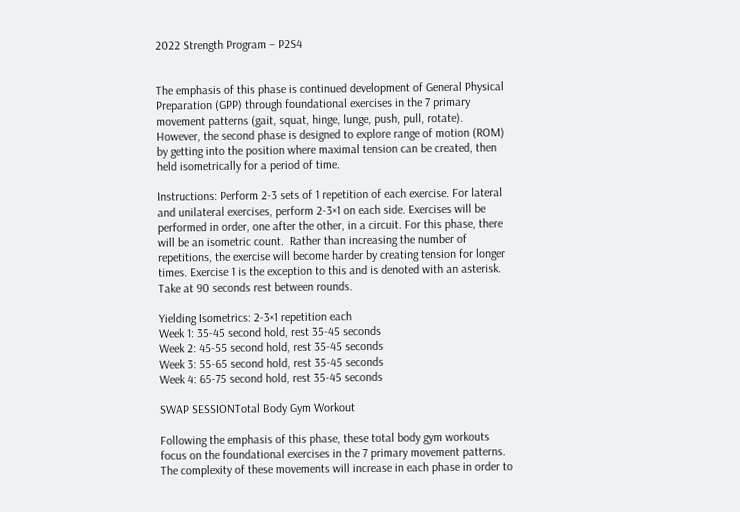2022 Strength Program – P2S4


The emphasis of this phase is continued development of General Physical Preparation (GPP) through foundational exercises in the 7 primary movement patterns (gait, squat, hinge, lunge, push, pull, rotate). However, the second phase is designed to explore range of motion (ROM) by getting into the position where maximal tension can be created, then held isometrically for a period of time.

Instructions: Perform 2-3 sets of 1 repetition of each exercise. For lateral and unilateral exercises, perform 2-3×1 on each side. Exercises will be performed in order, one after the other, in a circuit. For this phase, there will be an isometric count.  Rather than increasing the number of repetitions, the exercise will become harder by creating tension for longer times. Exercise 1 is the exception to this and is denoted with an asterisk. Take at 90 seconds rest between rounds.

Yielding Isometrics: 2-3×1 repetition each
Week 1: 35-45 second hold, rest 35-45 seconds
Week 2: 45-55 second hold, rest 35-45 seconds
Week 3: 55-65 second hold, rest 35-45 seconds
Week 4: 65-75 second hold, rest 35-45 seconds

SWAP SESSIONTotal Body Gym Workout

Following the emphasis of this phase, these total body gym workouts focus on the foundational exercises in the 7 primary movement patterns. The complexity of these movements will increase in each phase in order to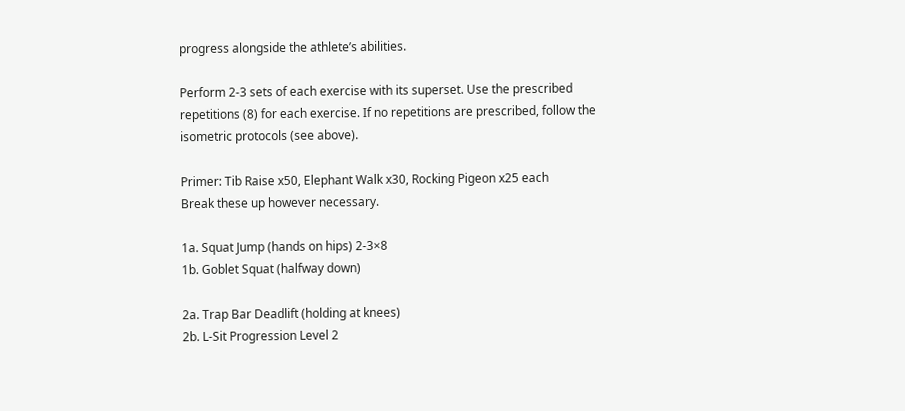progress alongside the athlete’s abilities.

Perform 2-3 sets of each exercise with its superset. Use the prescribed repetitions (8) for each exercise. If no repetitions are prescribed, follow the isometric protocols (see above).

Primer: Tib Raise x50, Elephant Walk x30, Rocking Pigeon x25 each
Break these up however necessary.

1a. Squat Jump (hands on hips) 2-3×8
1b. Goblet Squat (halfway down)

2a. Trap Bar Deadlift (holding at knees)
2b. L-Sit Progression Level 2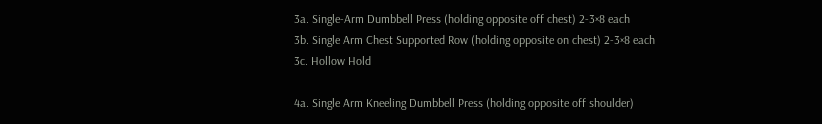3a. Single-Arm Dumbbell Press (holding opposite off chest) 2-3×8 each
3b. Single Arm Chest Supported Row (holding opposite on chest) 2-3×8 each
3c. Hollow Hold

4a. Single Arm Kneeling Dumbbell Press (holding opposite off shoulder)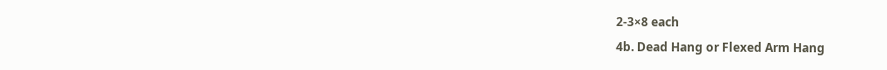2-3×8 each
4b. Dead Hang or Flexed Arm Hang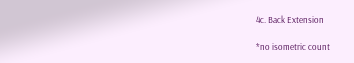4c. Back Extension

*no isometric count